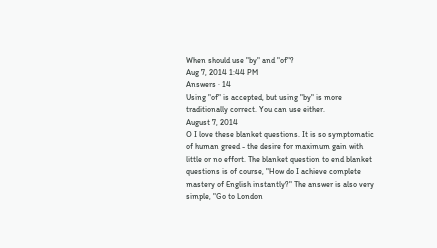When should use "by" and "of"?
Aug 7, 2014 1:44 PM
Answers · 14
Using "of" is accepted, but using "by" is more traditionally correct. You can use either.
August 7, 2014
O I love these blanket questions. It is so symptomatic of human greed - the desire for maximum gain with little or no effort. The blanket question to end blanket questions is of course, "How do I achieve complete mastery of English instantly?" The answer is also very simple, "Go to London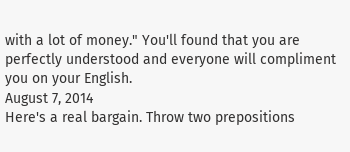with a lot of money." You'll found that you are perfectly understood and everyone will compliment you on your English.
August 7, 2014
Here's a real bargain. Throw two prepositions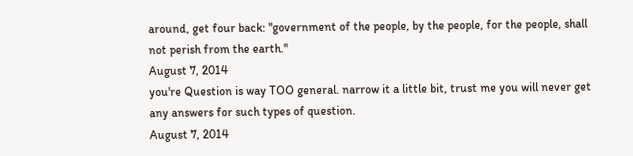around, get four back: "government of the people, by the people, for the people, shall not perish from the earth."
August 7, 2014
you're Question is way TOO general. narrow it a little bit, trust me you will never get any answers for such types of question.
August 7, 2014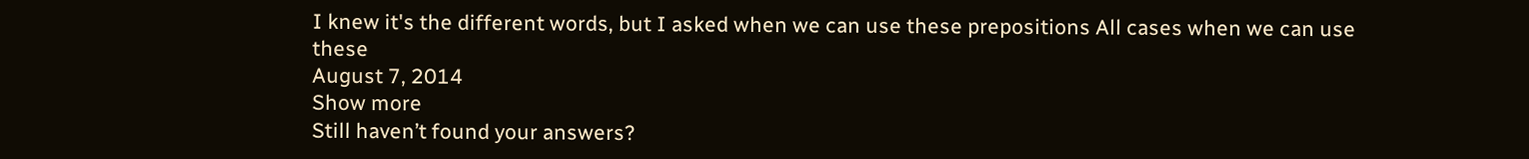I knew it's the different words, but I asked when we can use these prepositions All cases when we can use these
August 7, 2014
Show more
Still haven’t found your answers?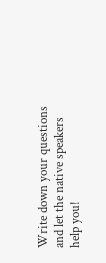Write down your questions and let the native speakers help you!